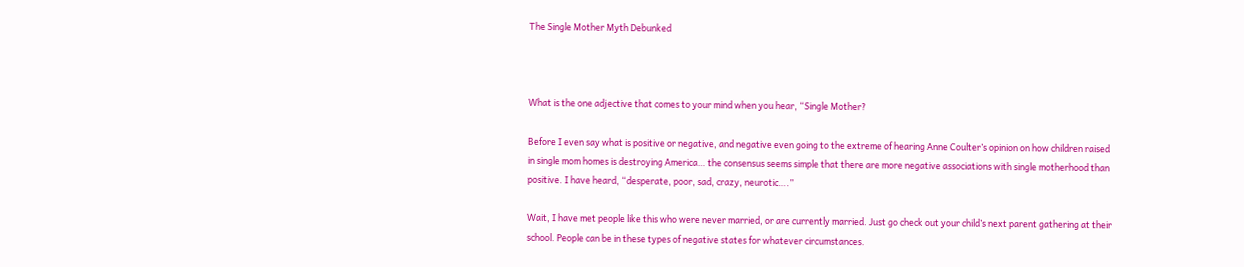The Single Mother Myth Debunked



What is the one adjective that comes to your mind when you hear, “Single Mother?

Before I even say what is positive or negative, and negative even going to the extreme of hearing Anne Coulter’s opinion on how children raised in single mom homes is destroying America… the consensus seems simple that there are more negative associations with single motherhood than positive. I have heard, “desperate, poor, sad, crazy, neurotic….”

Wait, I have met people like this who were never married, or are currently married. Just go check out your child’s next parent gathering at their school. People can be in these types of negative states for whatever circumstances.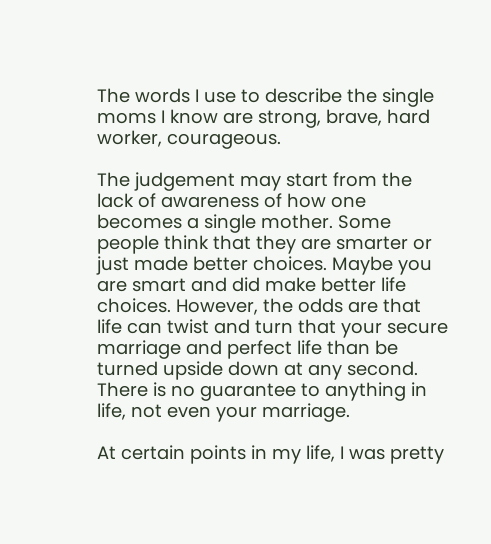The words I use to describe the single moms I know are strong, brave, hard worker, courageous.

The judgement may start from the lack of awareness of how one becomes a single mother. Some people think that they are smarter or just made better choices. Maybe you are smart and did make better life choices. However, the odds are that life can twist and turn that your secure marriage and perfect life than be turned upside down at any second. There is no guarantee to anything in life, not even your marriage.

At certain points in my life, I was pretty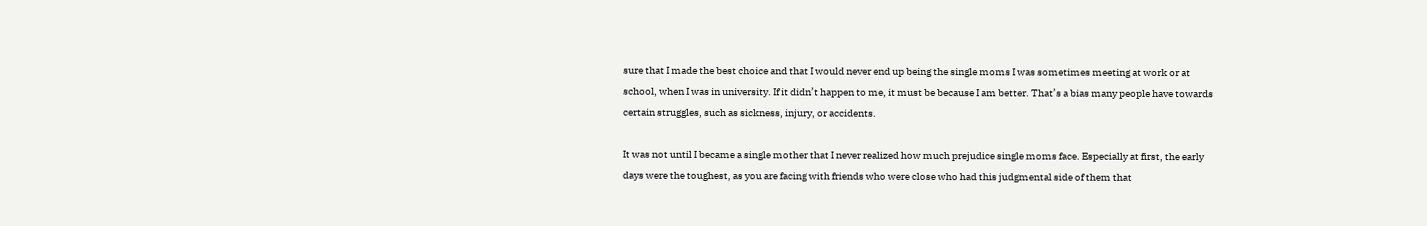sure that I made the best choice and that I would never end up being the single moms I was sometimes meeting at work or at school, when I was in university. If it didn’t happen to me, it must be because I am better. That’s a bias many people have towards certain struggles, such as sickness, injury, or accidents.

It was not until I became a single mother that I never realized how much prejudice single moms face. Especially at first, the early days were the toughest, as you are facing with friends who were close who had this judgmental side of them that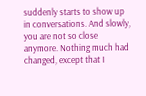suddenly starts to show up in conversations. And slowly, you are not so close anymore. Nothing much had changed, except that I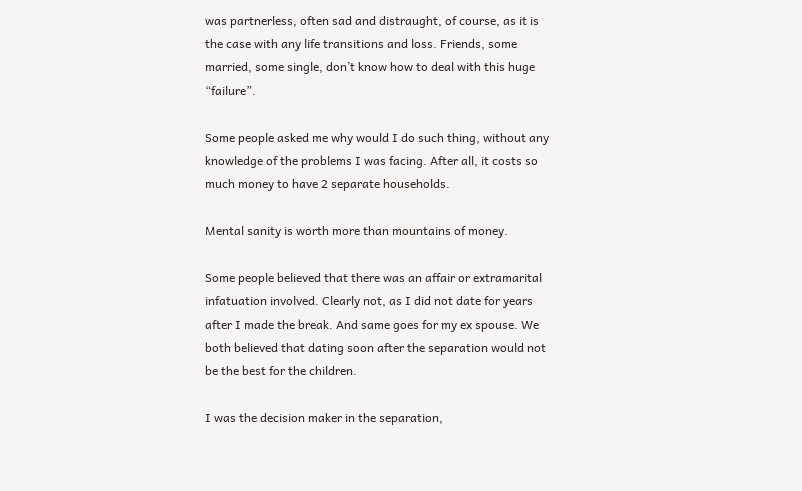was partnerless, often sad and distraught, of course, as it is the case with any life transitions and loss. Friends, some married, some single, don’t know how to deal with this huge “failure”.

Some people asked me why would I do such thing, without any knowledge of the problems I was facing. After all, it costs so much money to have 2 separate households.

Mental sanity is worth more than mountains of money.

Some people believed that there was an affair or extramarital infatuation involved. Clearly not, as I did not date for years after I made the break. And same goes for my ex spouse. We both believed that dating soon after the separation would not be the best for the children.

I was the decision maker in the separation,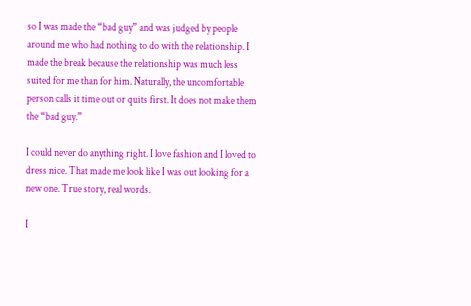so I was made the “bad guy” and was judged by people around me who had nothing to do with the relationship. I made the break because the relationship was much less suited for me than for him. Naturally, the uncomfortable person calls it time out or quits first. It does not make them the “bad guy.”

I could never do anything right. I love fashion and I loved to dress nice. That made me look like I was out looking for a new one. True story, real words.

I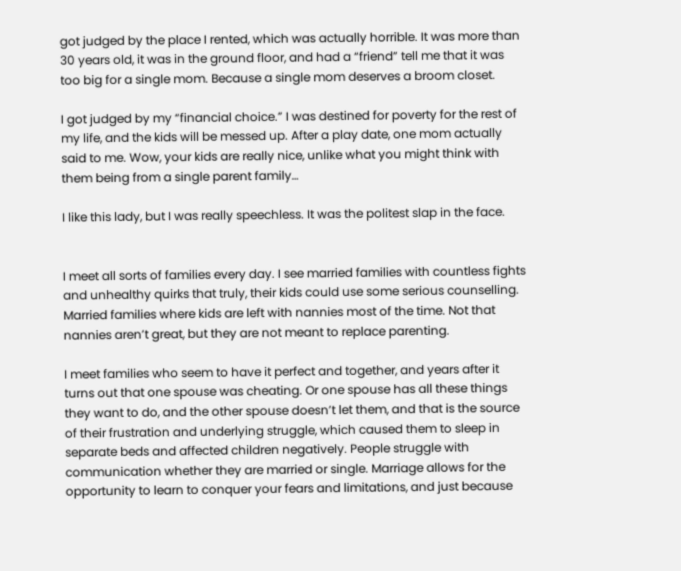got judged by the place I rented, which was actually horrible. It was more than 30 years old, it was in the ground floor, and had a “friend” tell me that it was too big for a single mom. Because a single mom deserves a broom closet.

I got judged by my “financial choice.” I was destined for poverty for the rest of my life, and the kids will be messed up. After a play date, one mom actually said to me. Wow, your kids are really nice, unlike what you might think with them being from a single parent family…

I like this lady, but I was really speechless. It was the politest slap in the face.


I meet all sorts of families every day. I see married families with countless fights and unhealthy quirks that truly, their kids could use some serious counselling. Married families where kids are left with nannies most of the time. Not that nannies aren’t great, but they are not meant to replace parenting.

I meet families who seem to have it perfect and together, and years after it turns out that one spouse was cheating. Or one spouse has all these things they want to do, and the other spouse doesn’t let them, and that is the source of their frustration and underlying struggle, which caused them to sleep in separate beds and affected children negatively. People struggle with communication whether they are married or single. Marriage allows for the opportunity to learn to conquer your fears and limitations, and just because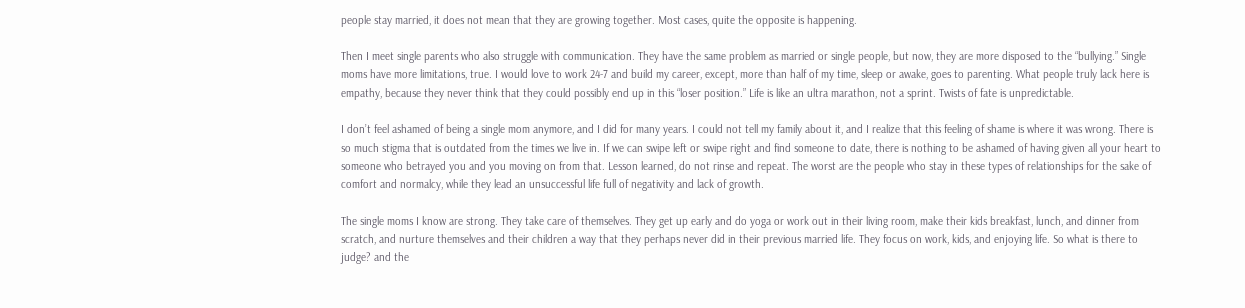people stay married, it does not mean that they are growing together. Most cases, quite the opposite is happening.

Then I meet single parents who also struggle with communication. They have the same problem as married or single people, but now, they are more disposed to the “bullying.” Single moms have more limitations, true. I would love to work 24-7 and build my career, except, more than half of my time, sleep or awake, goes to parenting. What people truly lack here is empathy, because they never think that they could possibly end up in this “loser position.” Life is like an ultra marathon, not a sprint. Twists of fate is unpredictable.

I don’t feel ashamed of being a single mom anymore, and I did for many years. I could not tell my family about it, and I realize that this feeling of shame is where it was wrong. There is so much stigma that is outdated from the times we live in. If we can swipe left or swipe right and find someone to date, there is nothing to be ashamed of having given all your heart to someone who betrayed you and you moving on from that. Lesson learned, do not rinse and repeat. The worst are the people who stay in these types of relationships for the sake of comfort and normalcy, while they lead an unsuccessful life full of negativity and lack of growth.

The single moms I know are strong. They take care of themselves. They get up early and do yoga or work out in their living room, make their kids breakfast, lunch, and dinner from scratch, and nurture themselves and their children a way that they perhaps never did in their previous married life. They focus on work, kids, and enjoying life. So what is there to judge? and the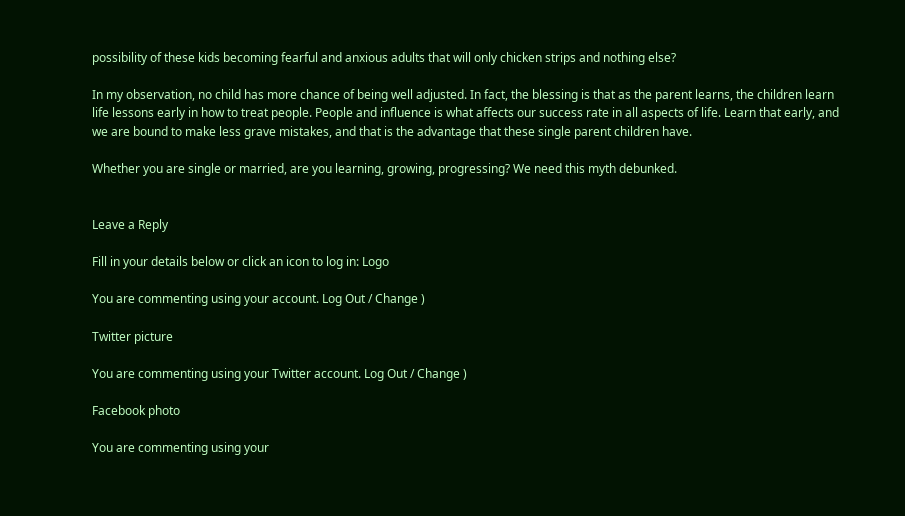possibility of these kids becoming fearful and anxious adults that will only chicken strips and nothing else?

In my observation, no child has more chance of being well adjusted. In fact, the blessing is that as the parent learns, the children learn life lessons early in how to treat people. People and influence is what affects our success rate in all aspects of life. Learn that early, and we are bound to make less grave mistakes, and that is the advantage that these single parent children have.

Whether you are single or married, are you learning, growing, progressing? We need this myth debunked.


Leave a Reply

Fill in your details below or click an icon to log in: Logo

You are commenting using your account. Log Out / Change )

Twitter picture

You are commenting using your Twitter account. Log Out / Change )

Facebook photo

You are commenting using your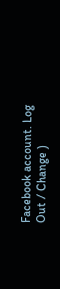Facebook account. Log Out / Change )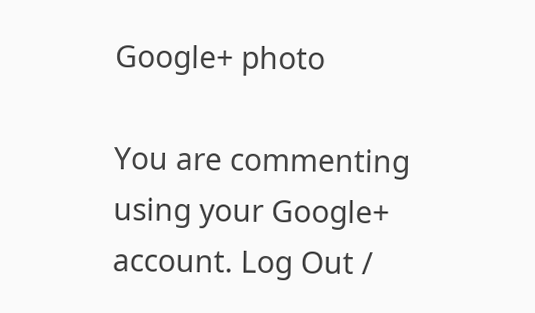Google+ photo

You are commenting using your Google+ account. Log Out /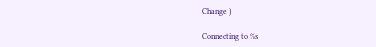Change )

Connecting to %s